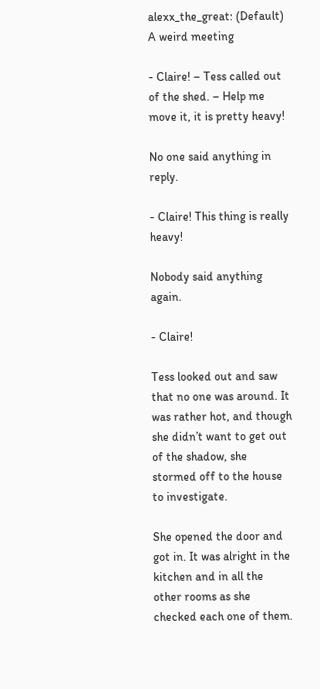alexx_the_great: (Default)
A weird meeting

- Claire! – Tess called out of the shed. – Help me move it, it is pretty heavy!

No one said anything in reply.

- Claire! This thing is really heavy!

Nobody said anything again.

- Claire!

Tess looked out and saw that no one was around. It was rather hot, and though she didn’t want to get out of the shadow, she stormed off to the house to investigate.

She opened the door and got in. It was alright in the kitchen and in all the other rooms as she checked each one of them.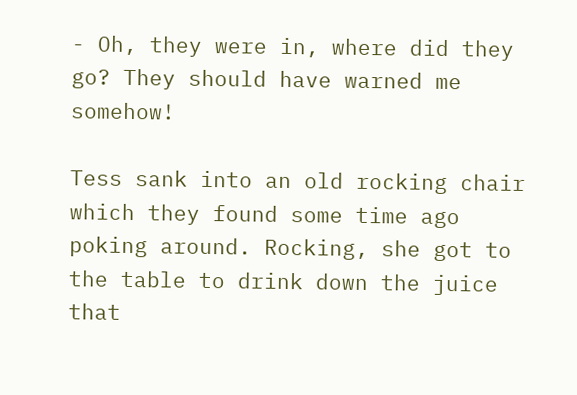- Oh, they were in, where did they go? They should have warned me somehow!

Tess sank into an old rocking chair which they found some time ago poking around. Rocking, she got to the table to drink down the juice that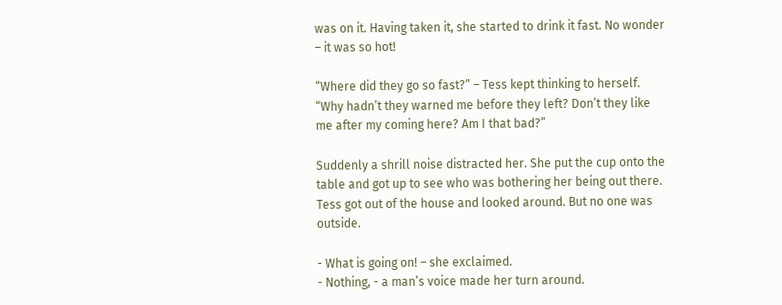was on it. Having taken it, she started to drink it fast. No wonder – it was so hot!

“Where did they go so fast?” – Tess kept thinking to herself. “Why hadn’t they warned me before they left? Don’t they like me after my coming here? Am I that bad?”

Suddenly a shrill noise distracted her. She put the cup onto the table and got up to see who was bothering her being out there. Tess got out of the house and looked around. But no one was outside.

- What is going on! – she exclaimed.
- Nothing, - a man’s voice made her turn around.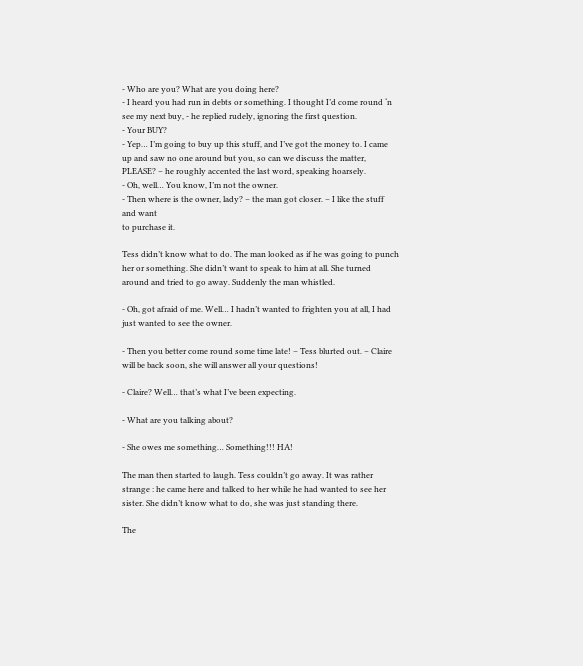- Who are you? What are you doing here?
- I heard you had run in debts or something. I thought I’d come round ‘n see my next buy, - he replied rudely, ignoring the first question.
- Your BUY?
- Yep… I’m going to buy up this stuff, and I’ve got the money to. I came up and saw no one around but you, so can we discuss the matter, PLEASE? – he roughly accented the last word, speaking hoarsely.
- Oh, well… You know, I’m not the owner.
- Then where is the owner, lady? – the man got closer. – I like the stuff and want
to purchase it.

Tess didn’t know what to do. The man looked as if he was going to punch her or something. She didn’t want to speak to him at all. She turned around and tried to go away. Suddenly the man whistled.

- Oh, got afraid of me. Well… I hadn’t wanted to frighten you at all, I had just wanted to see the owner.

- Then you better come round some time late! – Tess blurted out. – Claire will be back soon, she will answer all your questions!

- Claire? Well… that’s what I’ve been expecting.

- What are you talking about?

- She owes me something… Something!!! HA!

The man then started to laugh. Tess couldn’t go away. It was rather strange : he came here and talked to her while he had wanted to see her sister. She didn’t know what to do, she was just standing there.

The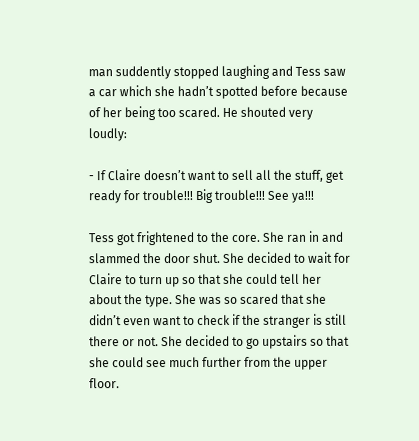man suddently stopped laughing and Tess saw a car which she hadn’t spotted before because of her being too scared. He shouted very loudly:

- If Claire doesn’t want to sell all the stuff, get ready for trouble!!! Big trouble!!! See ya!!!

Tess got frightened to the core. She ran in and slammed the door shut. She decided to wait for Claire to turn up so that she could tell her about the type. She was so scared that she didn’t even want to check if the stranger is still there or not. She decided to go upstairs so that she could see much further from the upper floor.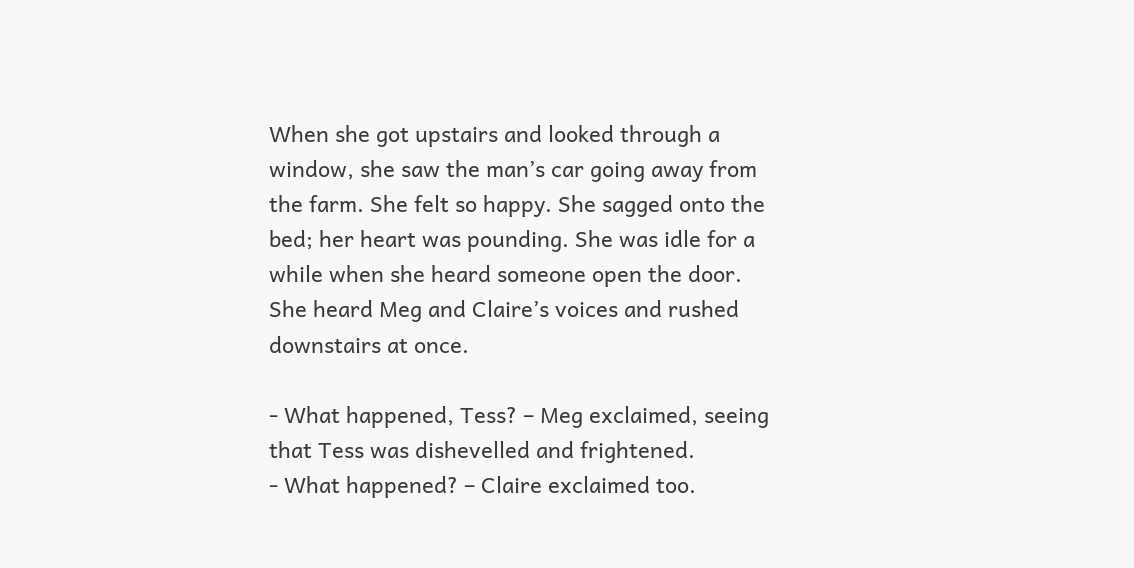When she got upstairs and looked through a window, she saw the man’s car going away from the farm. She felt so happy. She sagged onto the bed; her heart was pounding. She was idle for a while when she heard someone open the door. She heard Meg and Claire’s voices and rushed downstairs at once.

- What happened, Tess? – Meg exclaimed, seeing that Tess was dishevelled and frightened.
- What happened? – Claire exclaimed too.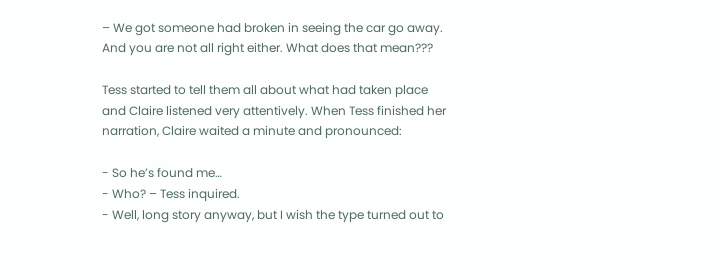– We got someone had broken in seeing the car go away. And you are not all right either. What does that mean???

Tess started to tell them all about what had taken place and Claire listened very attentively. When Tess finished her narration, Claire waited a minute and pronounced:

- So he’s found me…
- Who? – Tess inquired.
- Well, long story anyway, but I wish the type turned out to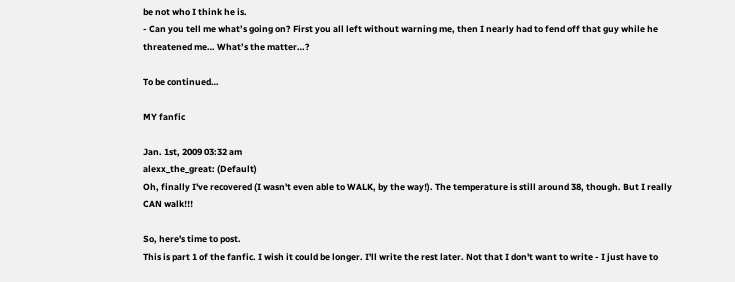be not who I think he is.
- Can you tell me what’s going on? First you all left without warning me, then I nearly had to fend off that guy while he threatened me… What’s the matter…?

To be continued…

MY fanfic

Jan. 1st, 2009 03:32 am
alexx_the_great: (Default)
Oh, finally I've recovered (I wasn't even able to WALK, by the way!). The temperature is still around 38, though. But I really CAN walk!!!

So, here's time to post.
This is part 1 of the fanfic. I wish it could be longer. I'll write the rest later. Not that I don't want to write - I just have to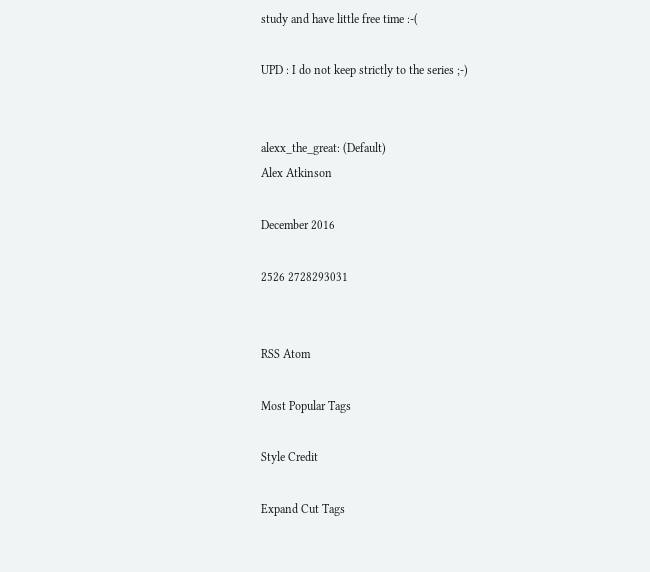study and have little free time :-(

UPD : I do not keep strictly to the series ;-)


alexx_the_great: (Default)
Alex Atkinson

December 2016

2526 2728293031


RSS Atom

Most Popular Tags

Style Credit

Expand Cut Tags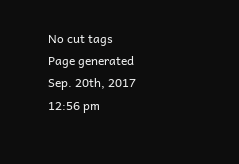No cut tags
Page generated Sep. 20th, 2017 12:56 pm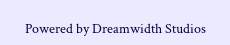Powered by Dreamwidth Studios